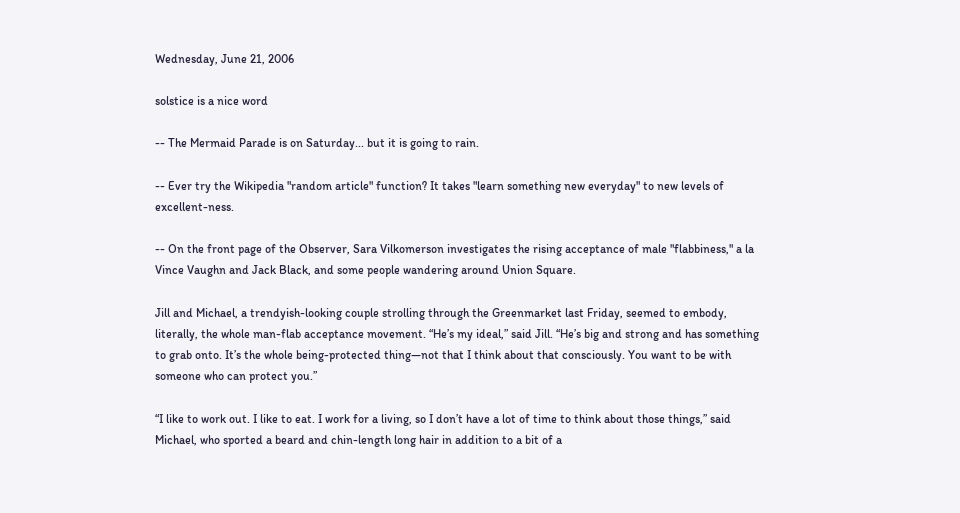Wednesday, June 21, 2006

solstice is a nice word

-- The Mermaid Parade is on Saturday... but it is going to rain.

-- Ever try the Wikipedia "random article" function? It takes "learn something new everyday" to new levels of excellent-ness.

-- On the front page of the Observer, Sara Vilkomerson investigates the rising acceptance of male "flabbiness," a la Vince Vaughn and Jack Black, and some people wandering around Union Square.

Jill and Michael, a trendyish-looking couple strolling through the Greenmarket last Friday, seemed to embody, literally, the whole man-flab acceptance movement. “He’s my ideal,” said Jill. “He’s big and strong and has something to grab onto. It’s the whole being-protected thing—not that I think about that consciously. You want to be with someone who can protect you.”

“I like to work out. I like to eat. I work for a living, so I don’t have a lot of time to think about those things,” said Michael, who sported a beard and chin-length long hair in addition to a bit of a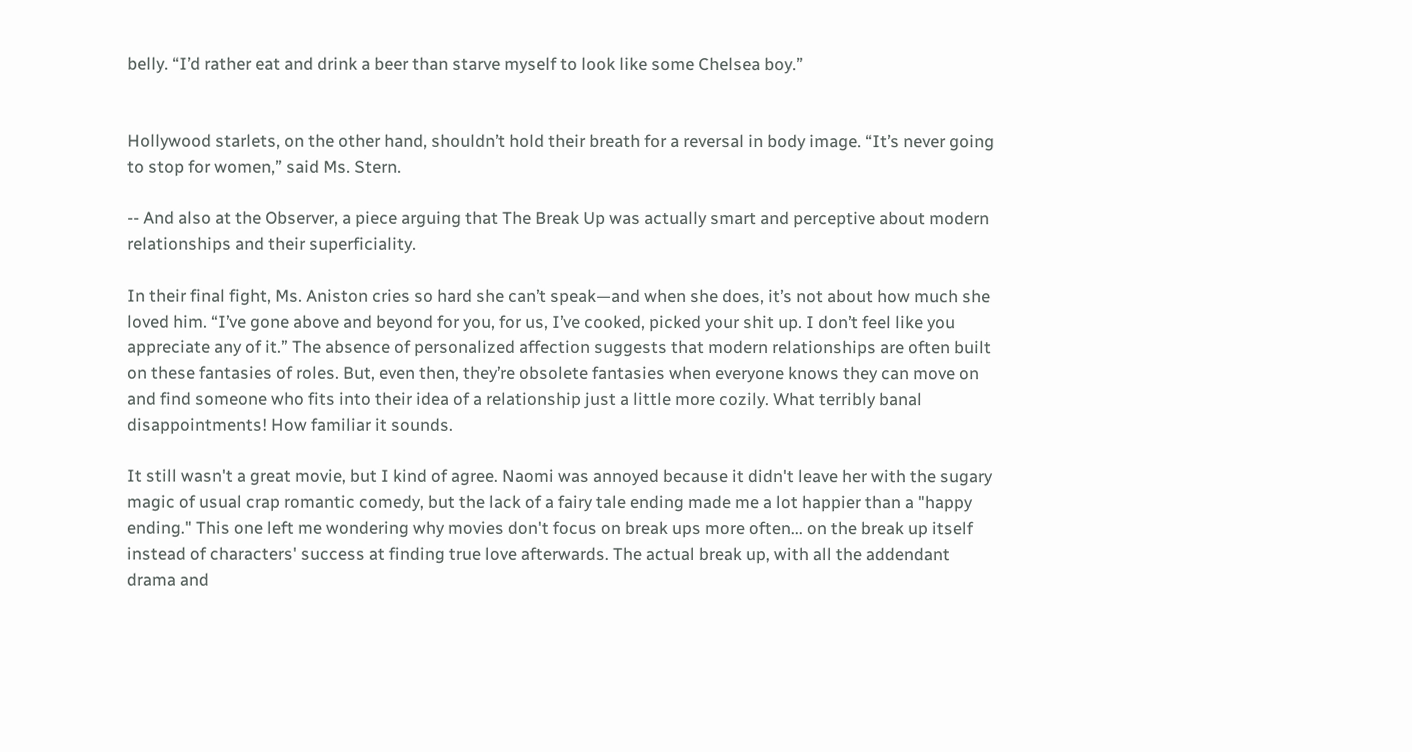belly. “I’d rather eat and drink a beer than starve myself to look like some Chelsea boy.”


Hollywood starlets, on the other hand, shouldn’t hold their breath for a reversal in body image. “It’s never going to stop for women,” said Ms. Stern.

-- And also at the Observer, a piece arguing that The Break Up was actually smart and perceptive about modern relationships and their superficiality.

In their final fight, Ms. Aniston cries so hard she can’t speak—and when she does, it’s not about how much she loved him. “I’ve gone above and beyond for you, for us, I’ve cooked, picked your shit up. I don’t feel like you appreciate any of it.” The absence of personalized affection suggests that modern relationships are often built on these fantasies of roles. But, even then, they’re obsolete fantasies when everyone knows they can move on and find someone who fits into their idea of a relationship just a little more cozily. What terribly banal disappointments! How familiar it sounds.

It still wasn't a great movie, but I kind of agree. Naomi was annoyed because it didn't leave her with the sugary magic of usual crap romantic comedy, but the lack of a fairy tale ending made me a lot happier than a "happy ending." This one left me wondering why movies don't focus on break ups more often... on the break up itself instead of characters' success at finding true love afterwards. The actual break up, with all the addendant drama and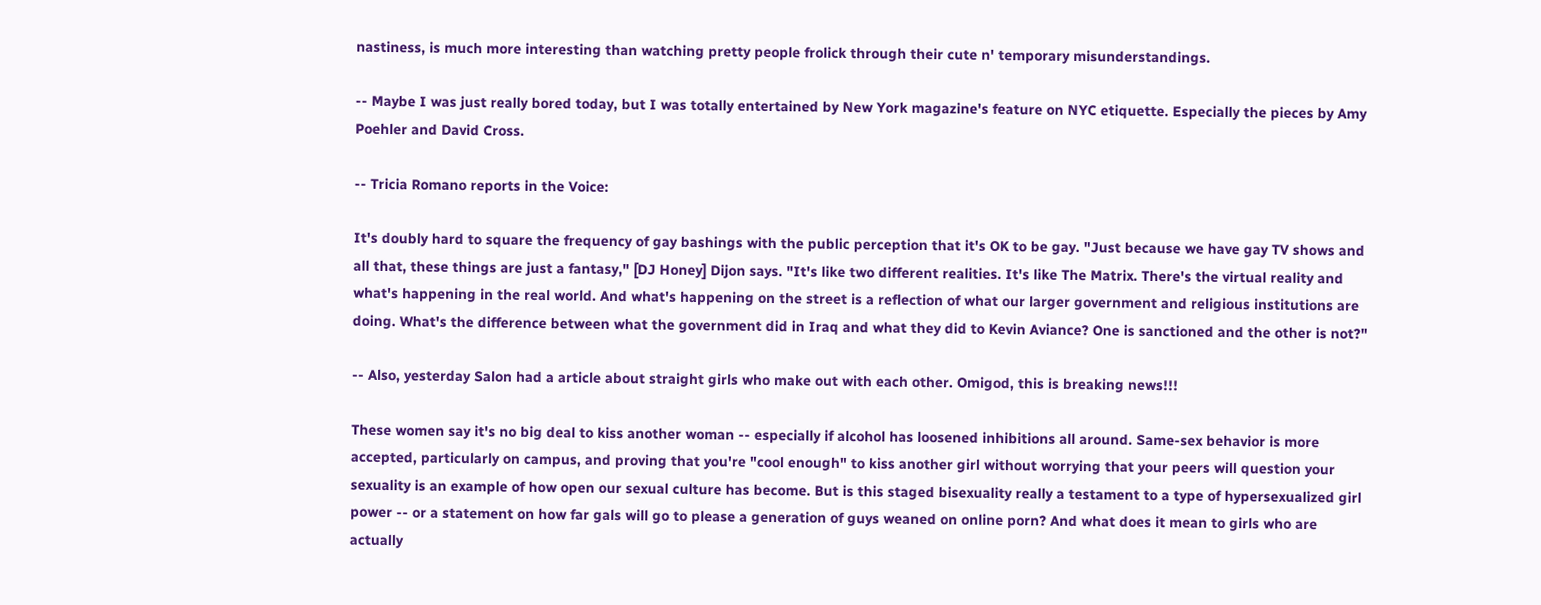nastiness, is much more interesting than watching pretty people frolick through their cute n' temporary misunderstandings.

-- Maybe I was just really bored today, but I was totally entertained by New York magazine's feature on NYC etiquette. Especially the pieces by Amy Poehler and David Cross.

-- Tricia Romano reports in the Voice:

It's doubly hard to square the frequency of gay bashings with the public perception that it's OK to be gay. "Just because we have gay TV shows and all that, these things are just a fantasy," [DJ Honey] Dijon says. "It's like two different realities. It's like The Matrix. There's the virtual reality and what's happening in the real world. And what's happening on the street is a reflection of what our larger government and religious institutions are doing. What's the difference between what the government did in Iraq and what they did to Kevin Aviance? One is sanctioned and the other is not?"

-- Also, yesterday Salon had a article about straight girls who make out with each other. Omigod, this is breaking news!!!

These women say it's no big deal to kiss another woman -- especially if alcohol has loosened inhibitions all around. Same-sex behavior is more accepted, particularly on campus, and proving that you're "cool enough" to kiss another girl without worrying that your peers will question your sexuality is an example of how open our sexual culture has become. But is this staged bisexuality really a testament to a type of hypersexualized girl power -- or a statement on how far gals will go to please a generation of guys weaned on online porn? And what does it mean to girls who are actually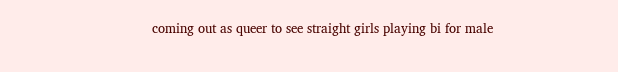coming out as queer to see straight girls playing bi for male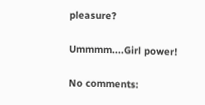pleasure?

Ummmm....Girl power!

No comments: